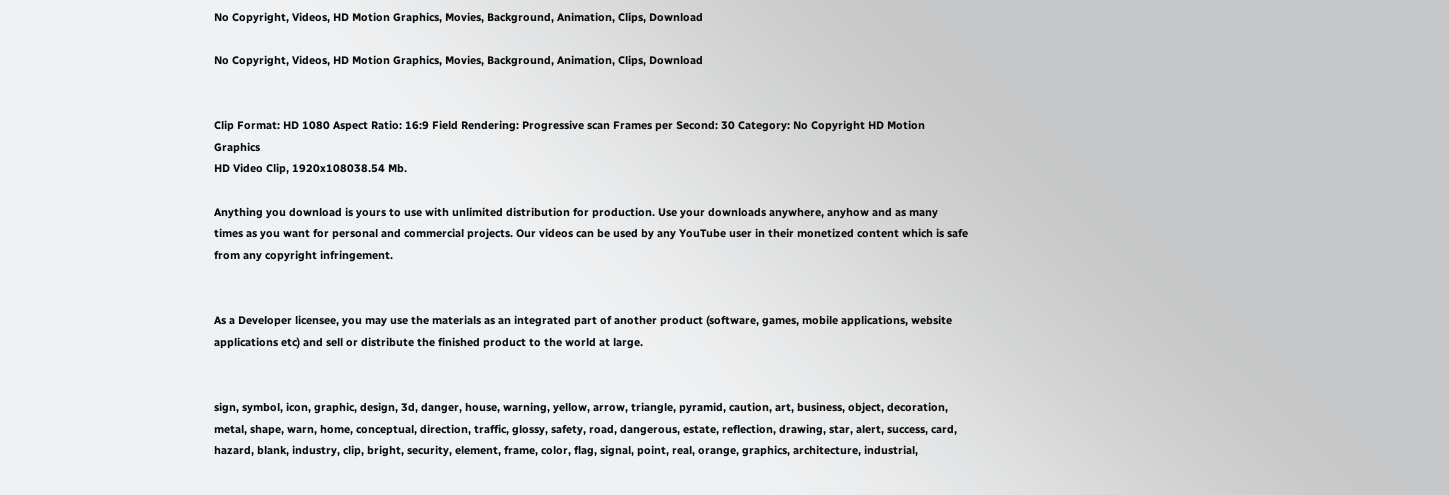No Copyright, Videos, HD Motion Graphics, Movies, Background, Animation, Clips, Download

No Copyright, Videos, HD Motion Graphics, Movies, Background, Animation, Clips, Download


Clip Format: HD 1080 Aspect Ratio: 16:9 Field Rendering: Progressive scan Frames per Second: 30 Category: No Copyright HD Motion Graphics
HD Video Clip, 1920x108038.54 Mb.

Anything you download is yours to use with unlimited distribution for production. Use your downloads anywhere, anyhow and as many times as you want for personal and commercial projects. Our videos can be used by any YouTube user in their monetized content which is safe from any copyright infringement.


As a Developer licensee, you may use the materials as an integrated part of another product (software, games, mobile applications, website applications etc) and sell or distribute the finished product to the world at large.


sign, symbol, icon, graphic, design, 3d, danger, house, warning, yellow, arrow, triangle, pyramid, caution, art, business, object, decoration, metal, shape, warn, home, conceptual, direction, traffic, glossy, safety, road, dangerous, estate, reflection, drawing, star, alert, success, card, hazard, blank, industry, clip, bright, security, element, frame, color, flag, signal, point, real, orange, graphics, architecture, industrial,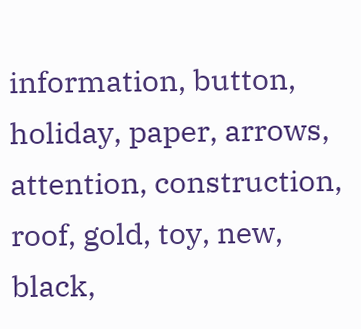information, button, holiday, paper, arrows, attention, construction, roof, gold, toy, new, black,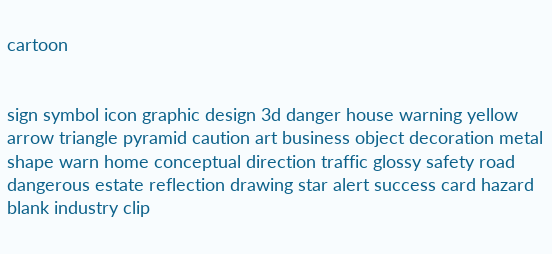cartoon


sign symbol icon graphic design 3d danger house warning yellow arrow triangle pyramid caution art business object decoration metal shape warn home conceptual direction traffic glossy safety road dangerous estate reflection drawing star alert success card hazard blank industry clip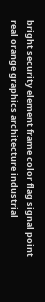bright security element frame color flag signal point real orange graphics architecture industrial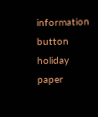information button holiday paper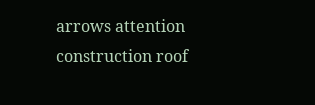arrows attention construction roof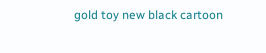gold toy new black cartoon